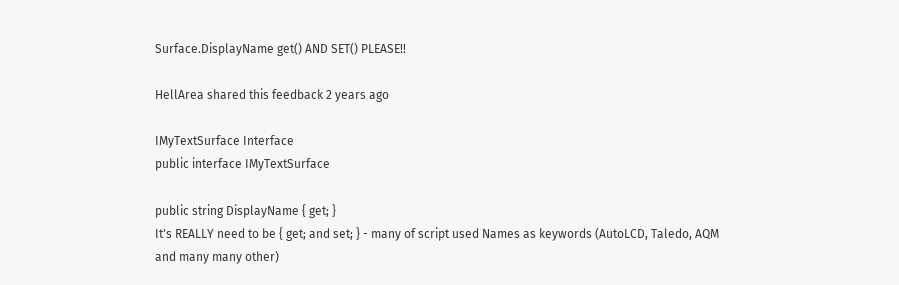Surface.DisplayName get() AND SET() PLEASE!!

HellArea shared this feedback 2 years ago

IMyTextSurface Interface
public interface IMyTextSurface

public string DisplayName { get; }
It's REALLY need to be { get; and set; } - many of script used Names as keywords (AutoLCD, Taledo, AQM and many many other)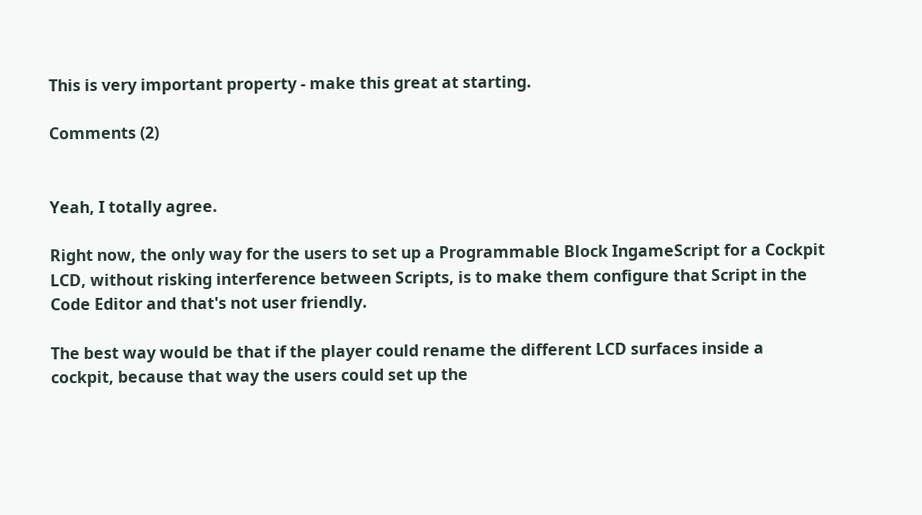This is very important property - make this great at starting.

Comments (2)


Yeah, I totally agree.

Right now, the only way for the users to set up a Programmable Block IngameScript for a Cockpit LCD, without risking interference between Scripts, is to make them configure that Script in the Code Editor and that's not user friendly.

The best way would be that if the player could rename the different LCD surfaces inside a cockpit, because that way the users could set up the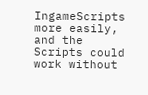IngameScripts more easily, and the Scripts could work without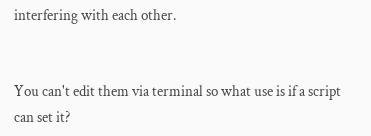interfering with each other.


You can't edit them via terminal so what use is if a script can set it?